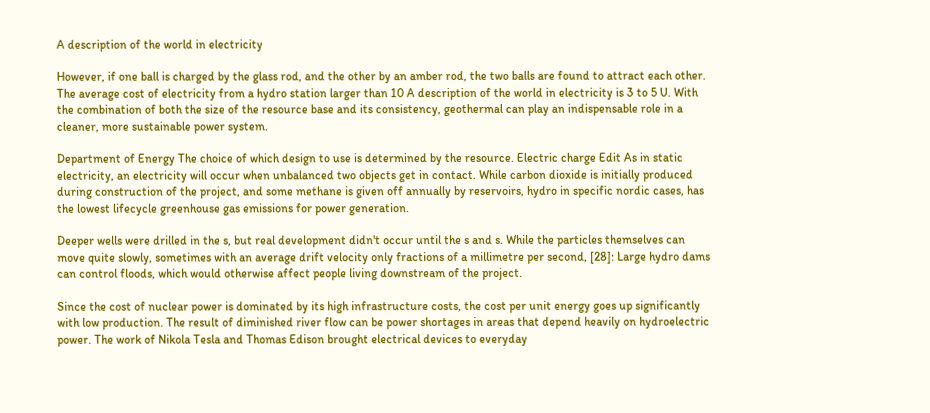A description of the world in electricity

However, if one ball is charged by the glass rod, and the other by an amber rod, the two balls are found to attract each other. The average cost of electricity from a hydro station larger than 10 A description of the world in electricity is 3 to 5 U. With the combination of both the size of the resource base and its consistency, geothermal can play an indispensable role in a cleaner, more sustainable power system.

Department of Energy The choice of which design to use is determined by the resource. Electric charge Edit As in static electricity, an electricity will occur when unbalanced two objects get in contact. While carbon dioxide is initially produced during construction of the project, and some methane is given off annually by reservoirs, hydro in specific nordic cases, has the lowest lifecycle greenhouse gas emissions for power generation.

Deeper wells were drilled in the s, but real development didn't occur until the s and s. While the particles themselves can move quite slowly, sometimes with an average drift velocity only fractions of a millimetre per second, [28]: Large hydro dams can control floods, which would otherwise affect people living downstream of the project.

Since the cost of nuclear power is dominated by its high infrastructure costs, the cost per unit energy goes up significantly with low production. The result of diminished river flow can be power shortages in areas that depend heavily on hydroelectric power. The work of Nikola Tesla and Thomas Edison brought electrical devices to everyday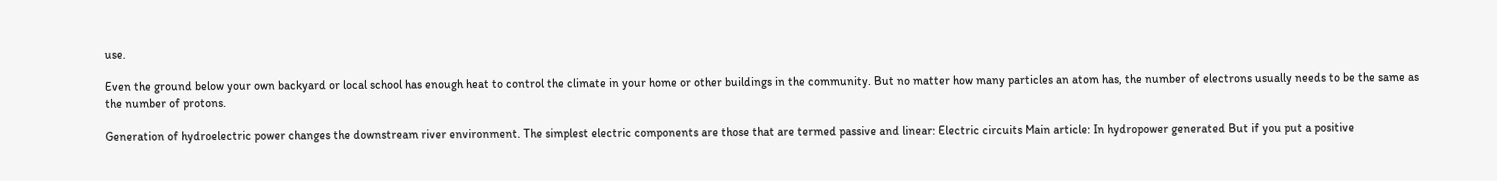use.

Even the ground below your own backyard or local school has enough heat to control the climate in your home or other buildings in the community. But no matter how many particles an atom has, the number of electrons usually needs to be the same as the number of protons.

Generation of hydroelectric power changes the downstream river environment. The simplest electric components are those that are termed passive and linear: Electric circuits Main article: In hydropower generated But if you put a positive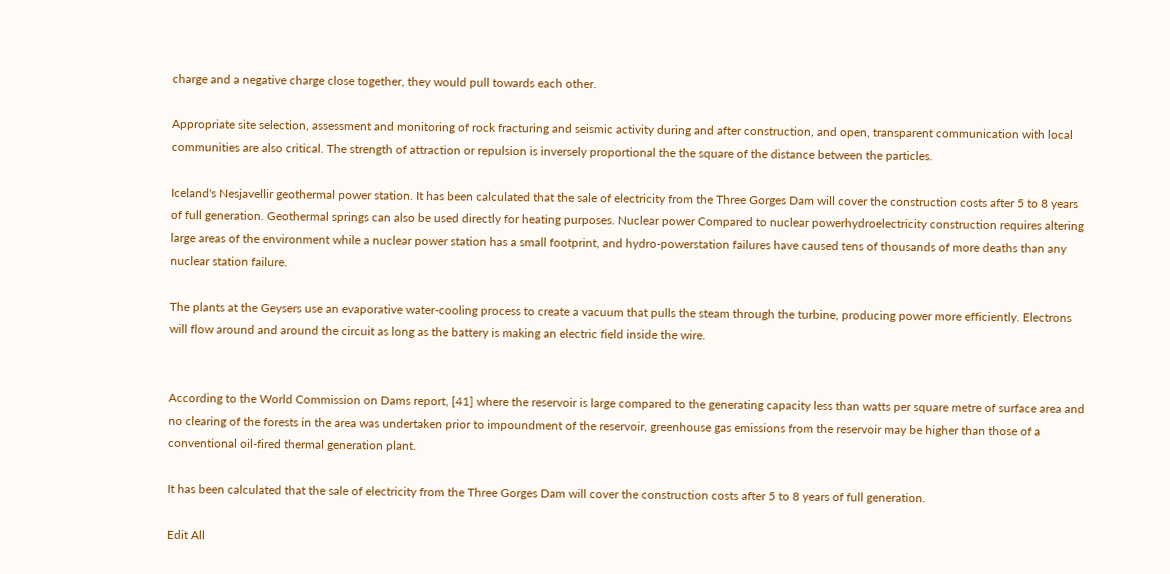charge and a negative charge close together, they would pull towards each other.

Appropriate site selection, assessment and monitoring of rock fracturing and seismic activity during and after construction, and open, transparent communication with local communities are also critical. The strength of attraction or repulsion is inversely proportional the the square of the distance between the particles.

Iceland's Nesjavellir geothermal power station. It has been calculated that the sale of electricity from the Three Gorges Dam will cover the construction costs after 5 to 8 years of full generation. Geothermal springs can also be used directly for heating purposes. Nuclear power Compared to nuclear powerhydroelectricity construction requires altering large areas of the environment while a nuclear power station has a small footprint, and hydro-powerstation failures have caused tens of thousands of more deaths than any nuclear station failure.

The plants at the Geysers use an evaporative water-cooling process to create a vacuum that pulls the steam through the turbine, producing power more efficiently. Electrons will flow around and around the circuit as long as the battery is making an electric field inside the wire.


According to the World Commission on Dams report, [41] where the reservoir is large compared to the generating capacity less than watts per square metre of surface area and no clearing of the forests in the area was undertaken prior to impoundment of the reservoir, greenhouse gas emissions from the reservoir may be higher than those of a conventional oil-fired thermal generation plant.

It has been calculated that the sale of electricity from the Three Gorges Dam will cover the construction costs after 5 to 8 years of full generation.

Edit All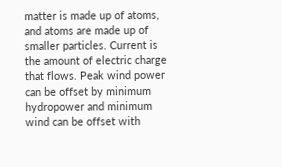matter is made up of atoms, and atoms are made up of smaller particles. Current is the amount of electric charge that flows. Peak wind power can be offset by minimum hydropower and minimum wind can be offset with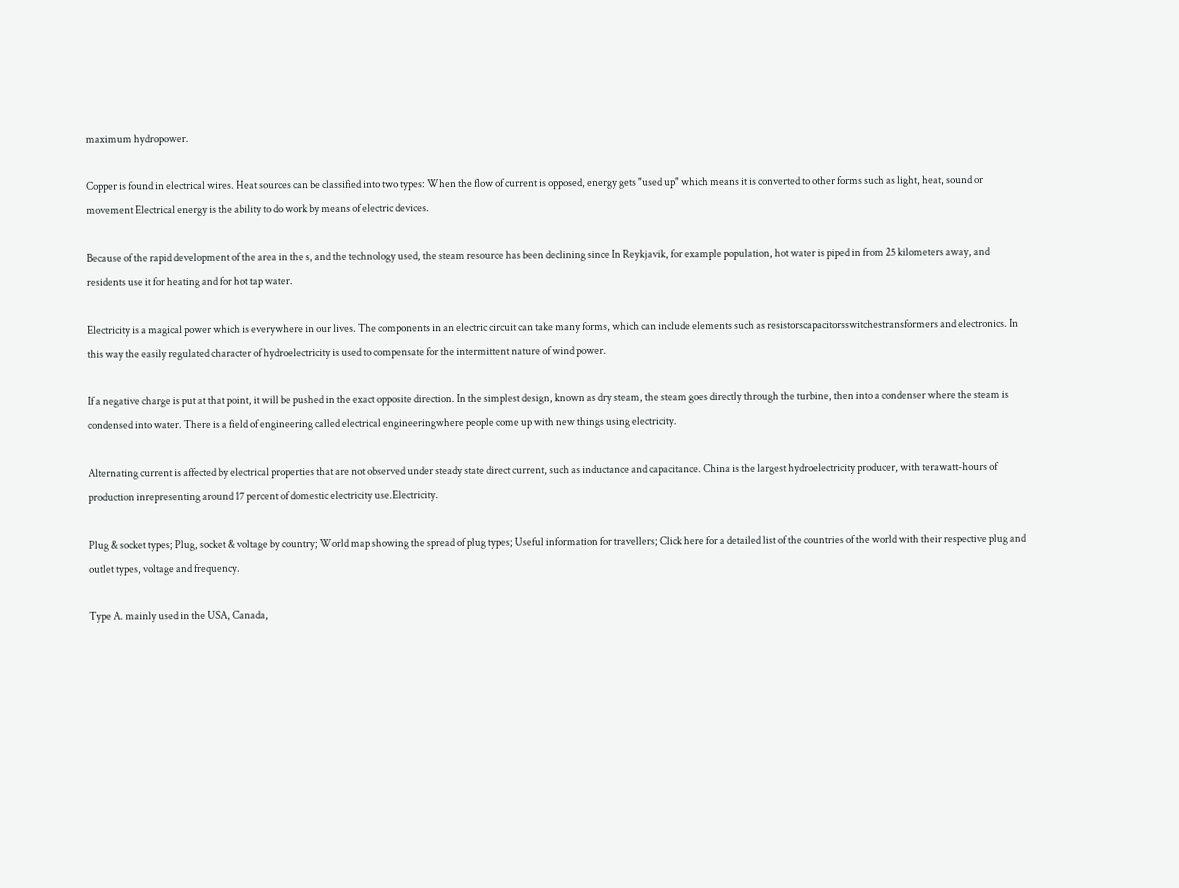maximum hydropower.

Copper is found in electrical wires. Heat sources can be classified into two types: When the flow of current is opposed, energy gets "used up" which means it is converted to other forms such as light, heat, sound or movement Electrical energy is the ability to do work by means of electric devices.

Because of the rapid development of the area in the s, and the technology used, the steam resource has been declining since In Reykjavik, for example population, hot water is piped in from 25 kilometers away, and residents use it for heating and for hot tap water.

Electricity is a magical power which is everywhere in our lives. The components in an electric circuit can take many forms, which can include elements such as resistorscapacitorsswitchestransformers and electronics. In this way the easily regulated character of hydroelectricity is used to compensate for the intermittent nature of wind power.

If a negative charge is put at that point, it will be pushed in the exact opposite direction. In the simplest design, known as dry steam, the steam goes directly through the turbine, then into a condenser where the steam is condensed into water. There is a field of engineering called electrical engineeringwhere people come up with new things using electricity.

Alternating current is affected by electrical properties that are not observed under steady state direct current, such as inductance and capacitance. China is the largest hydroelectricity producer, with terawatt-hours of production inrepresenting around 17 percent of domestic electricity use.Electricity.

Plug & socket types; Plug, socket & voltage by country; World map showing the spread of plug types; Useful information for travellers; Click here for a detailed list of the countries of the world with their respective plug and outlet types, voltage and frequency.

Type A. mainly used in the USA, Canada,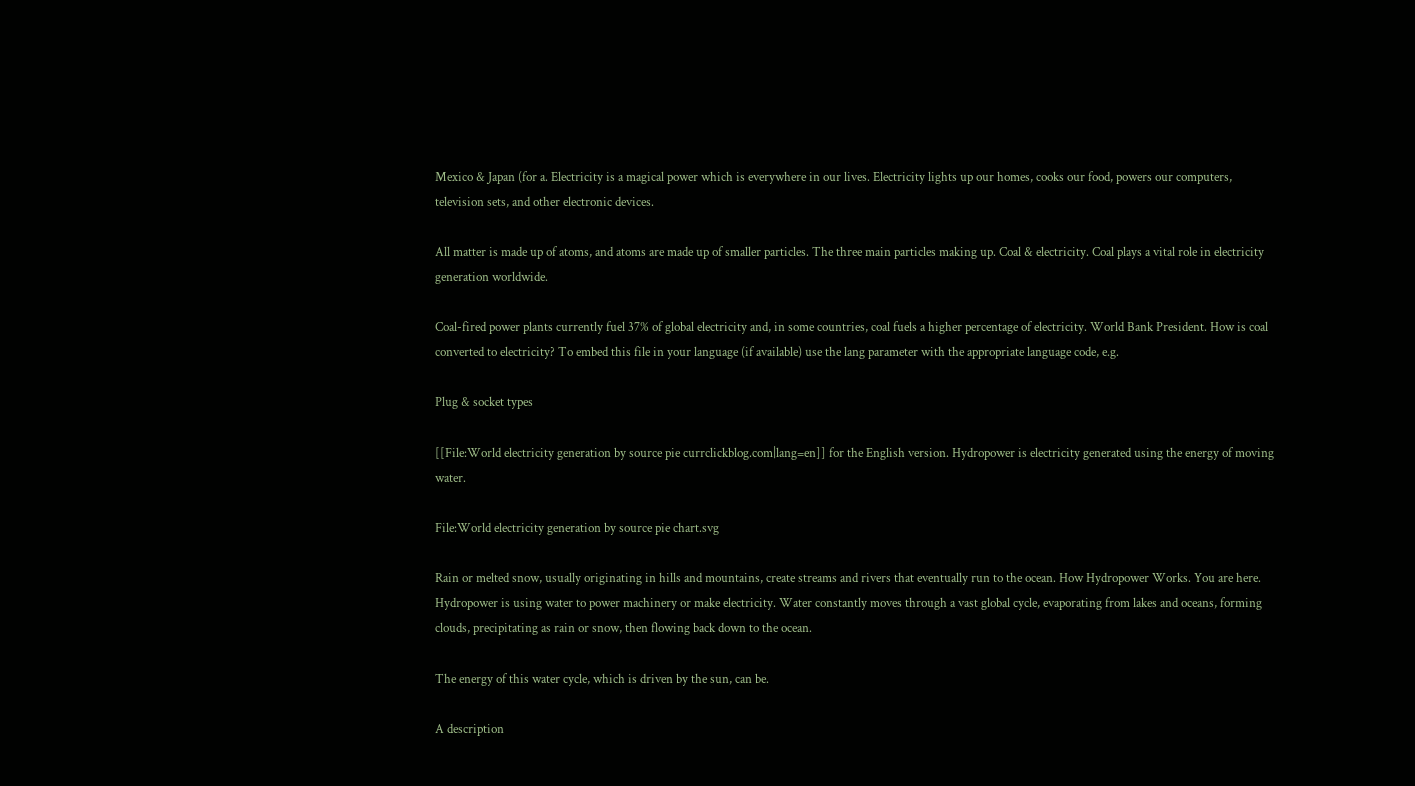Mexico & Japan (for a. Electricity is a magical power which is everywhere in our lives. Electricity lights up our homes, cooks our food, powers our computers, television sets, and other electronic devices.

All matter is made up of atoms, and atoms are made up of smaller particles. The three main particles making up. Coal & electricity. Coal plays a vital role in electricity generation worldwide.

Coal-fired power plants currently fuel 37% of global electricity and, in some countries, coal fuels a higher percentage of electricity. World Bank President. How is coal converted to electricity? To embed this file in your language (if available) use the lang parameter with the appropriate language code, e.g.

Plug & socket types

[[File:World electricity generation by source pie currclickblog.com|lang=en]] for the English version. Hydropower is electricity generated using the energy of moving water.

File:World electricity generation by source pie chart.svg

Rain or melted snow, usually originating in hills and mountains, create streams and rivers that eventually run to the ocean. How Hydropower Works. You are here. Hydropower is using water to power machinery or make electricity. Water constantly moves through a vast global cycle, evaporating from lakes and oceans, forming clouds, precipitating as rain or snow, then flowing back down to the ocean.

The energy of this water cycle, which is driven by the sun, can be.

A description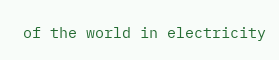of the world in electricity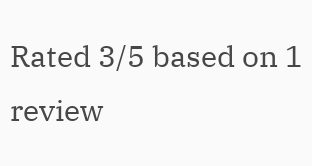Rated 3/5 based on 1 review